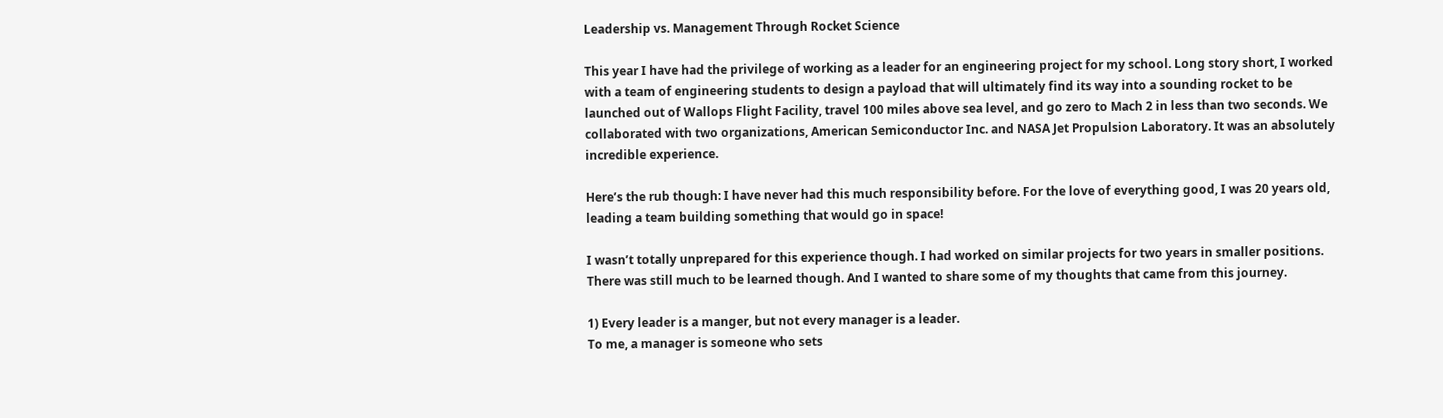Leadership vs. Management Through Rocket Science

This year I have had the privilege of working as a leader for an engineering project for my school. Long story short, I worked with a team of engineering students to design a payload that will ultimately find its way into a sounding rocket to be launched out of Wallops Flight Facility, travel 100 miles above sea level, and go zero to Mach 2 in less than two seconds. We collaborated with two organizations, American Semiconductor Inc. and NASA Jet Propulsion Laboratory. It was an absolutely incredible experience.

Here’s the rub though: I have never had this much responsibility before. For the love of everything good, I was 20 years old, leading a team building something that would go in space!

I wasn’t totally unprepared for this experience though. I had worked on similar projects for two years in smaller positions. There was still much to be learned though. And I wanted to share some of my thoughts that came from this journey.

1) Every leader is a manger, but not every manager is a leader.
To me, a manager is someone who sets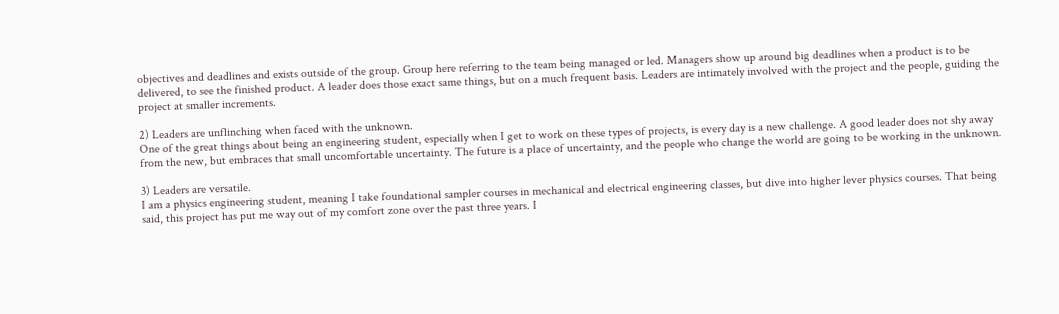objectives and deadlines and exists outside of the group. Group here referring to the team being managed or led. Managers show up around big deadlines when a product is to be delivered, to see the finished product. A leader does those exact same things, but on a much frequent basis. Leaders are intimately involved with the project and the people, guiding the project at smaller increments.

2) Leaders are unflinching when faced with the unknown.
One of the great things about being an engineering student, especially when I get to work on these types of projects, is every day is a new challenge. A good leader does not shy away from the new, but embraces that small uncomfortable uncertainty. The future is a place of uncertainty, and the people who change the world are going to be working in the unknown.

3) Leaders are versatile.
I am a physics engineering student, meaning I take foundational sampler courses in mechanical and electrical engineering classes, but dive into higher lever physics courses. That being said, this project has put me way out of my comfort zone over the past three years. I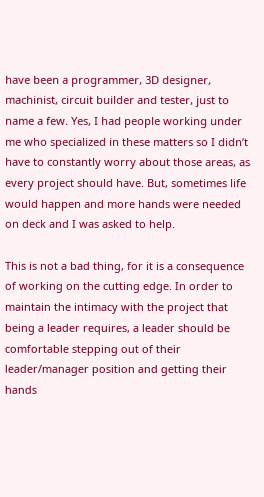have been a programmer, 3D designer, machinist, circuit builder and tester, just to name a few. Yes, I had people working under me who specialized in these matters so I didn’t have to constantly worry about those areas, as every project should have. But, sometimes life would happen and more hands were needed on deck and I was asked to help.

This is not a bad thing, for it is a consequence of working on the cutting edge. In order to maintain the intimacy with the project that being a leader requires, a leader should be comfortable stepping out of their leader/manager position and getting their hands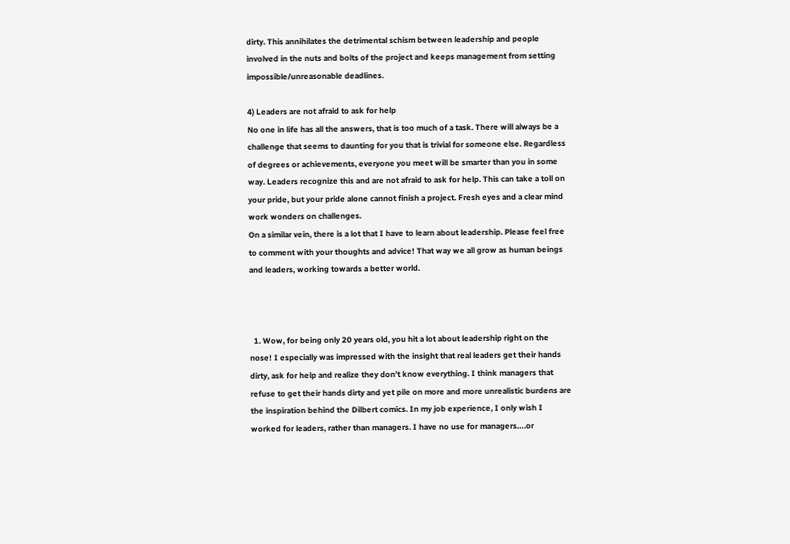dirty. This annihilates the detrimental schism between leadership and people involved in the nuts and bolts of the project and keeps management from setting impossible/unreasonable deadlines.

4) Leaders are not afraid to ask for help
No one in life has all the answers, that is too much of a task. There will always be a challenge that seems to daunting for you that is trivial for someone else. Regardless of degrees or achievements, everyone you meet will be smarter than you in some way. Leaders recognize this and are not afraid to ask for help. This can take a toll on your pride, but your pride alone cannot finish a project. Fresh eyes and a clear mind work wonders on challenges.
On a similar vein, there is a lot that I have to learn about leadership. Please feel free to comment with your thoughts and advice! That way we all grow as human beings and leaders, working towards a better world.



  1. Wow, for being only 20 years old, you hit a lot about leadership right on the nose! I especially was impressed with the insight that real leaders get their hands dirty, ask for help and realize they don’t know everything. I think managers that refuse to get their hands dirty and yet pile on more and more unrealistic burdens are the inspiration behind the Dilbert comics. In my job experience, I only wish I worked for leaders, rather than managers. I have no use for managers….or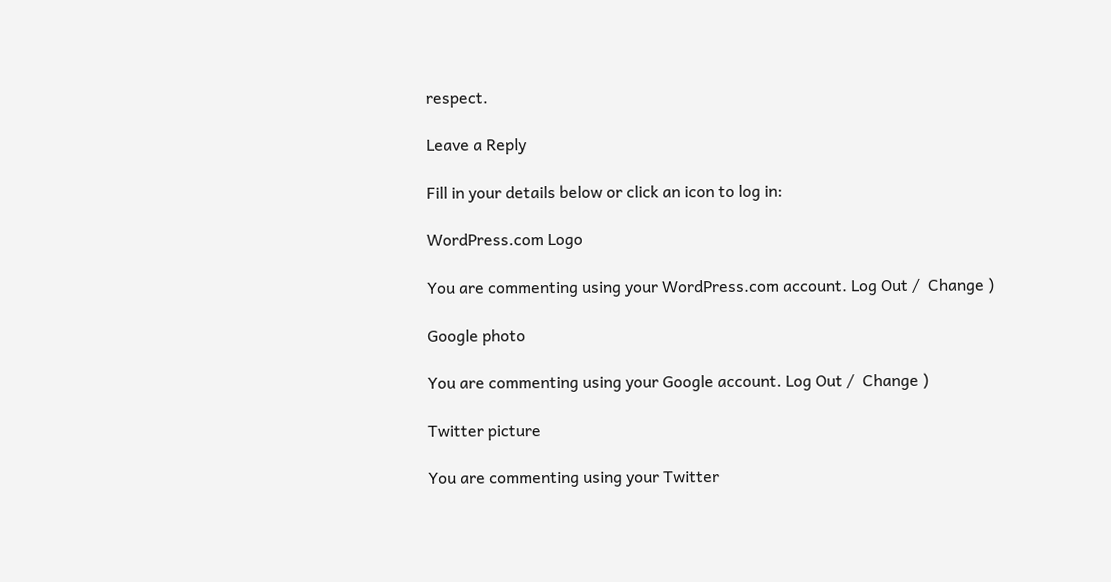respect.

Leave a Reply

Fill in your details below or click an icon to log in:

WordPress.com Logo

You are commenting using your WordPress.com account. Log Out /  Change )

Google photo

You are commenting using your Google account. Log Out /  Change )

Twitter picture

You are commenting using your Twitter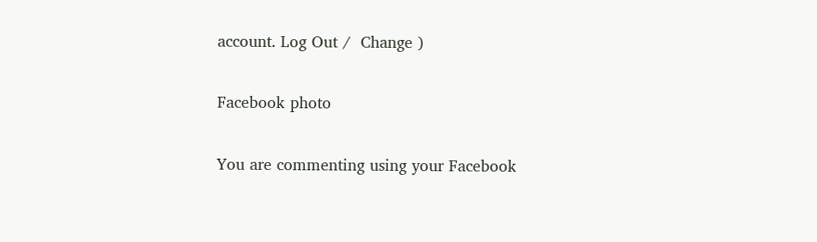account. Log Out /  Change )

Facebook photo

You are commenting using your Facebook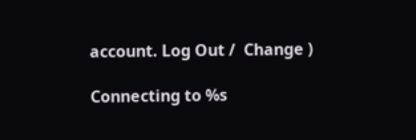account. Log Out /  Change )

Connecting to %s